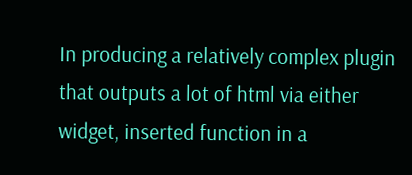In producing a relatively complex plugin that outputs a lot of html via either widget, inserted function in a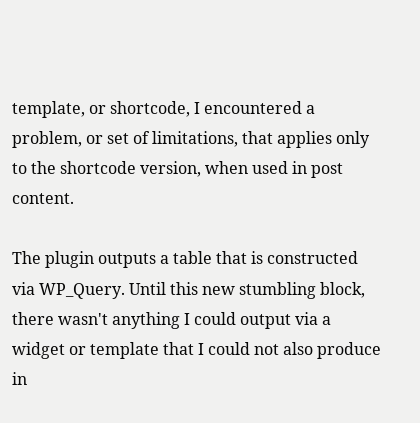template, or shortcode, I encountered a problem, or set of limitations, that applies only to the shortcode version, when used in post content.

The plugin outputs a table that is constructed via WP_Query. Until this new stumbling block, there wasn't anything I could output via a widget or template that I could not also produce in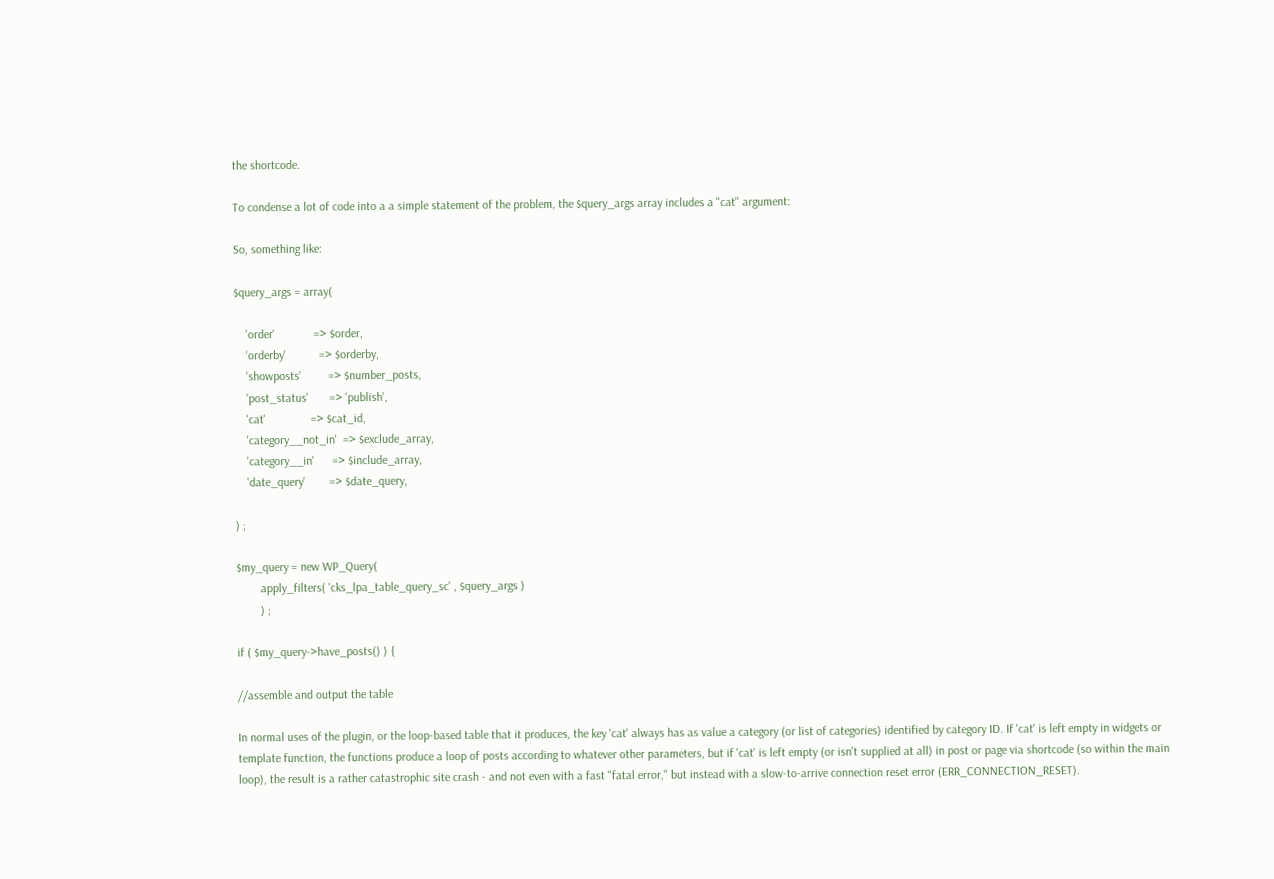the shortcode.

To condense a lot of code into a a simple statement of the problem, the $query_args array includes a "cat" argument:

So, something like:

$query_args = array(

    'order'             => $order,
    'orderby'           => $orderby,
    'showposts'         => $number_posts,
    'post_status'       => 'publish',
    'cat'               => $cat_id,
    'category__not_in'  => $exclude_array,
    'category__in'      => $include_array,
    'date_query'        => $date_query,

) ;

$my_query = new WP_Query(
        apply_filters( 'cks_lpa_table_query_sc' , $query_args )
        ) ;

if ( $my_query->have_posts() ) {

//assemble and output the table

In normal uses of the plugin, or the loop-based table that it produces, the key 'cat' always has as value a category (or list of categories) identified by category ID. If 'cat' is left empty in widgets or template function, the functions produce a loop of posts according to whatever other parameters, but if 'cat' is left empty (or isn't supplied at all) in post or page via shortcode (so within the main loop), the result is a rather catastrophic site crash - and not even with a fast "fatal error," but instead with a slow-to-arrive connection reset error (ERR_CONNECTION_RESET).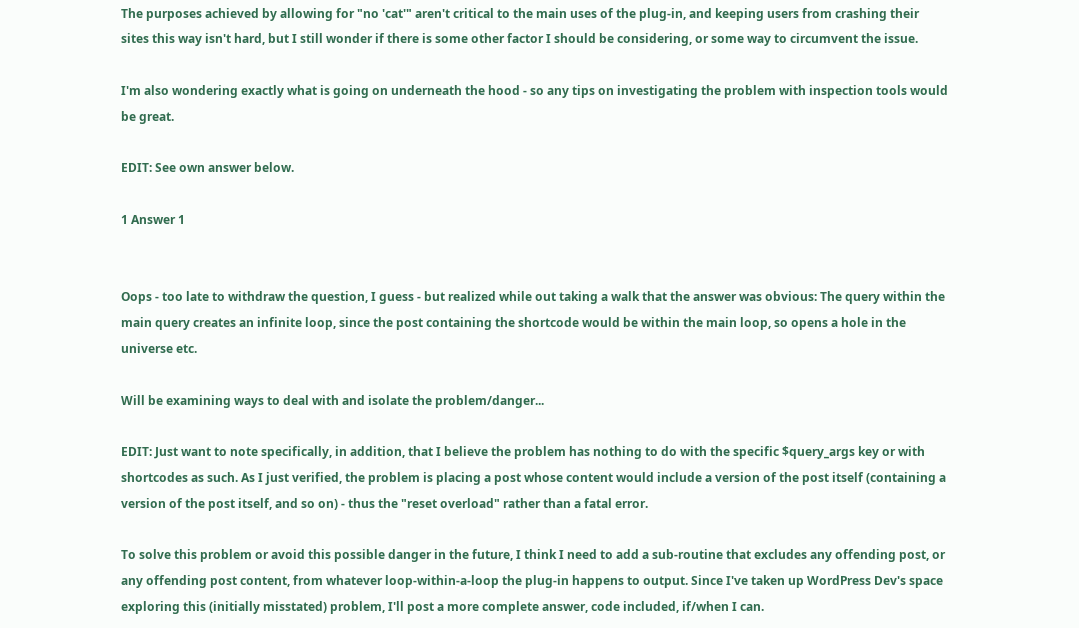The purposes achieved by allowing for "no 'cat'" aren't critical to the main uses of the plug-in, and keeping users from crashing their sites this way isn't hard, but I still wonder if there is some other factor I should be considering, or some way to circumvent the issue.

I'm also wondering exactly what is going on underneath the hood - so any tips on investigating the problem with inspection tools would be great.

EDIT: See own answer below.

1 Answer 1


Oops - too late to withdraw the question, I guess - but realized while out taking a walk that the answer was obvious: The query within the main query creates an infinite loop, since the post containing the shortcode would be within the main loop, so opens a hole in the universe etc.

Will be examining ways to deal with and isolate the problem/danger...

EDIT: Just want to note specifically, in addition, that I believe the problem has nothing to do with the specific $query_args key or with shortcodes as such. As I just verified, the problem is placing a post whose content would include a version of the post itself (containing a version of the post itself, and so on) - thus the "reset overload" rather than a fatal error.

To solve this problem or avoid this possible danger in the future, I think I need to add a sub-routine that excludes any offending post, or any offending post content, from whatever loop-within-a-loop the plug-in happens to output. Since I've taken up WordPress Dev's space exploring this (initially misstated) problem, I'll post a more complete answer, code included, if/when I can.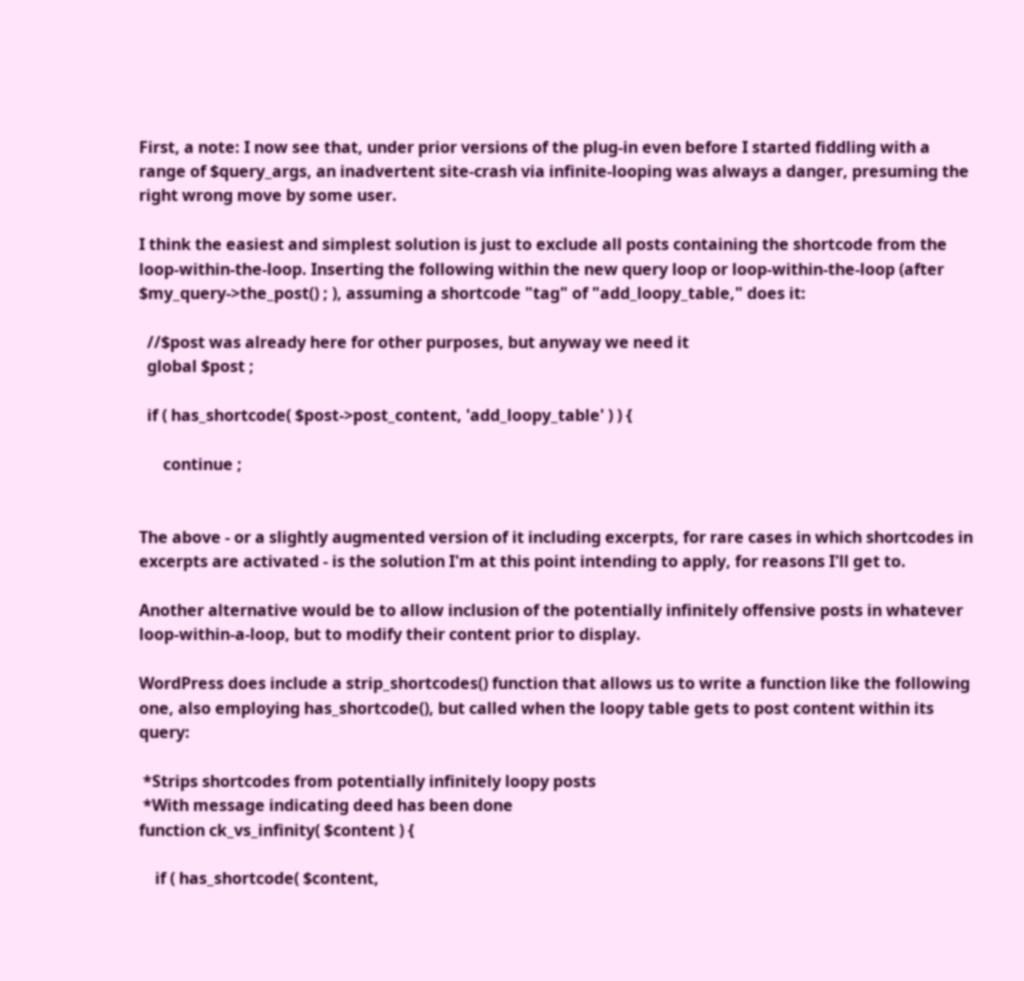First, a note: I now see that, under prior versions of the plug-in even before I started fiddling with a range of $query_args, an inadvertent site-crash via infinite-looping was always a danger, presuming the right wrong move by some user.

I think the easiest and simplest solution is just to exclude all posts containing the shortcode from the loop-within-the-loop. Inserting the following within the new query loop or loop-within-the-loop (after $my_query->the_post() ; ), assuming a shortcode "tag" of "add_loopy_table," does it:

  //$post was already here for other purposes, but anyway we need it
  global $post ;

  if ( has_shortcode( $post->post_content, 'add_loopy_table' ) ) {

      continue ;


The above - or a slightly augmented version of it including excerpts, for rare cases in which shortcodes in excerpts are activated - is the solution I'm at this point intending to apply, for reasons I'll get to.

Another alternative would be to allow inclusion of the potentially infinitely offensive posts in whatever loop-within-a-loop, but to modify their content prior to display.

WordPress does include a strip_shortcodes() function that allows us to write a function like the following one, also employing has_shortcode(), but called when the loopy table gets to post content within its query:

 *Strips shortcodes from potentially infinitely loopy posts
 *With message indicating deed has been done
function ck_vs_infinity( $content ) {

    if ( has_shortcode( $content,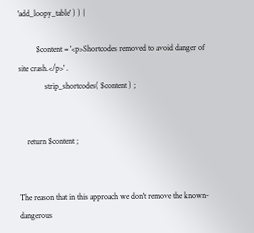'add_loopy_table' ) ) {

         $content = '<p>Shortcodes removed to avoid danger of site crash.</p>' .
             strip_shortcodes( $content ) ;


    return $content ;


The reason that in this approach we don't remove the known-dangerous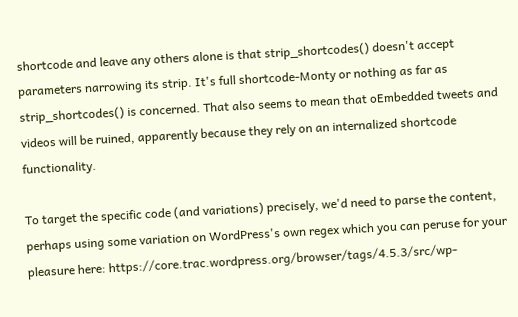shortcode and leave any others alone is that strip_shortcodes() doesn't accept parameters narrowing its strip. It's full shortcode-Monty or nothing as far as strip_shortcodes() is concerned. That also seems to mean that oEmbedded tweets and videos will be ruined, apparently because they rely on an internalized shortcode functionality.

To target the specific code (and variations) precisely, we'd need to parse the content, perhaps using some variation on WordPress's own regex which you can peruse for your pleasure here: https://core.trac.wordpress.org/browser/tags/4.5.3/src/wp-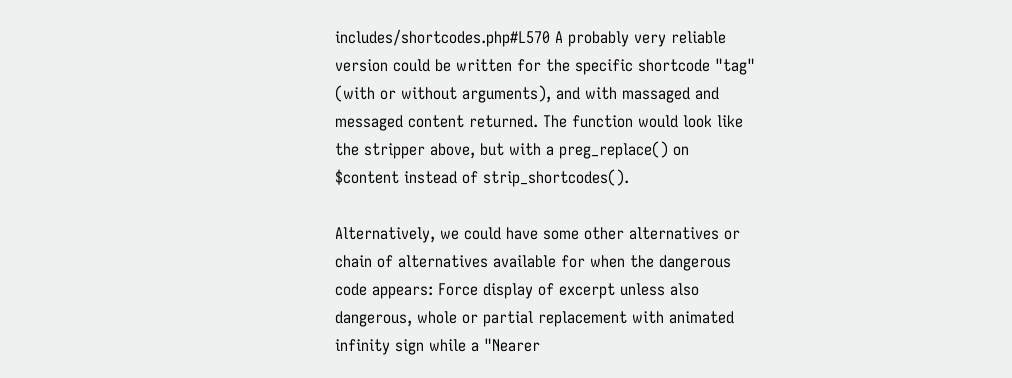includes/shortcodes.php#L570 A probably very reliable version could be written for the specific shortcode "tag" (with or without arguments), and with massaged and messaged content returned. The function would look like the stripper above, but with a preg_replace() on $content instead of strip_shortcodes().

Alternatively, we could have some other alternatives or chain of alternatives available for when the dangerous code appears: Force display of excerpt unless also dangerous, whole or partial replacement with animated infinity sign while a "Nearer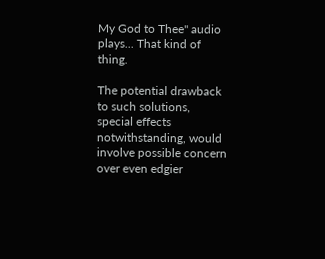My God to Thee" audio plays... That kind of thing.

The potential drawback to such solutions, special effects notwithstanding, would involve possible concern over even edgier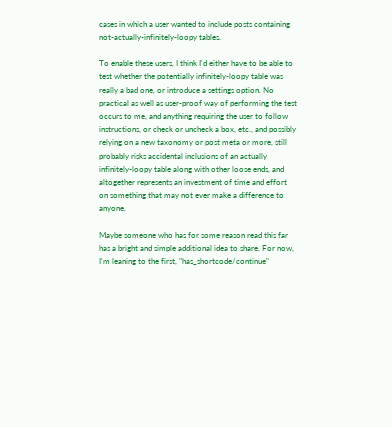cases in which a user wanted to include posts containing not-actually-infinitely-loopy tables.

To enable these users, I think I'd either have to be able to test whether the potentially infinitely-loopy table was really a bad one, or introduce a settings option. No practical as well as user-proof way of performing the test occurs to me, and anything requiring the user to follow instructions, or check or uncheck a box, etc., and possibly relying on a new taxonomy or post meta or more, still probably risks accidental inclusions of an actually infinitely-loopy table along with other loose ends, and altogether represents an investment of time and effort on something that may not ever make a difference to anyone.

Maybe someone who has for some reason read this far has a bright and simple additional idea to share. For now, I'm leaning to the first, "has_shortcode/continue"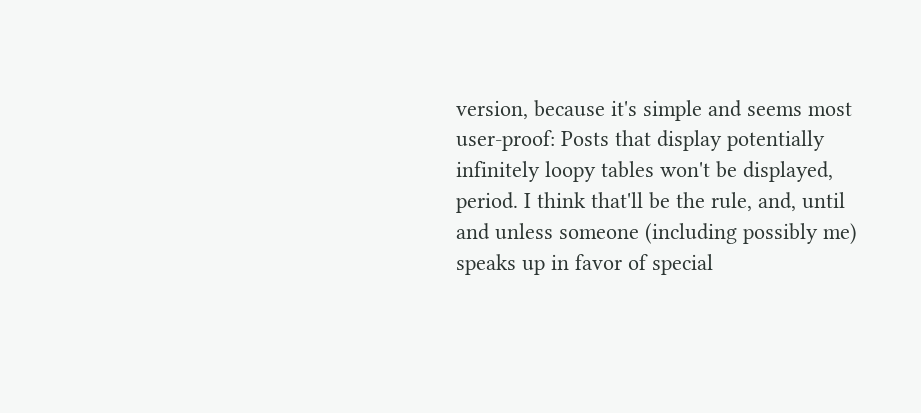version, because it's simple and seems most user-proof: Posts that display potentially infinitely loopy tables won't be displayed, period. I think that'll be the rule, and, until and unless someone (including possibly me) speaks up in favor of special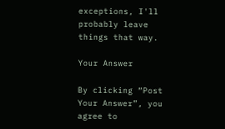exceptions, I'll probably leave things that way.

Your Answer

By clicking “Post Your Answer”, you agree to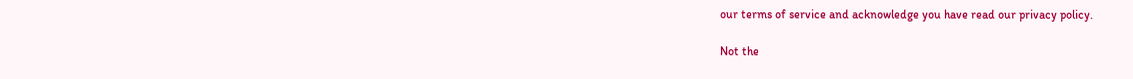our terms of service and acknowledge you have read our privacy policy.

Not the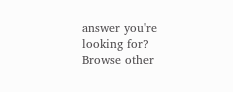answer you're looking for? Browse other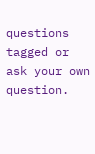questions tagged or ask your own question.